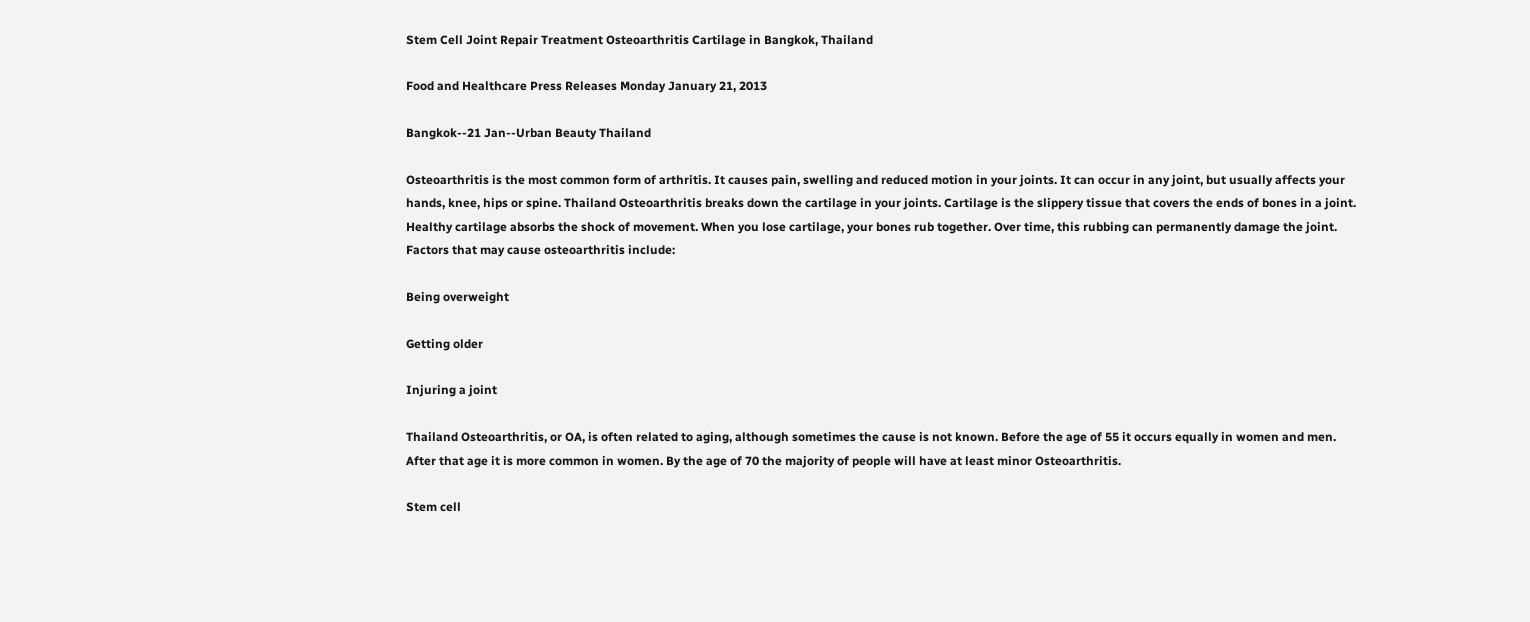Stem Cell Joint Repair Treatment Osteoarthritis Cartilage in Bangkok, Thailand

Food and Healthcare Press Releases Monday January 21, 2013

Bangkok--21 Jan--Urban Beauty Thailand

Osteoarthritis is the most common form of arthritis. It causes pain, swelling and reduced motion in your joints. It can occur in any joint, but usually affects your hands, knee, hips or spine. Thailand Osteoarthritis breaks down the cartilage in your joints. Cartilage is the slippery tissue that covers the ends of bones in a joint. Healthy cartilage absorbs the shock of movement. When you lose cartilage, your bones rub together. Over time, this rubbing can permanently damage the joint. Factors that may cause osteoarthritis include:

Being overweight

Getting older

Injuring a joint

Thailand Osteoarthritis, or OA, is often related to aging, although sometimes the cause is not known. Before the age of 55 it occurs equally in women and men. After that age it is more common in women. By the age of 70 the majority of people will have at least minor Osteoarthritis.

Stem cell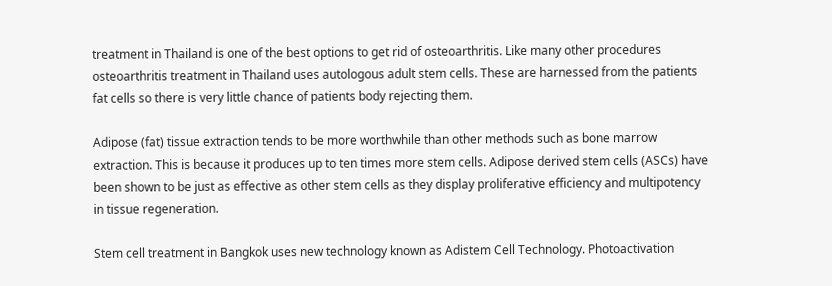treatment in Thailand is one of the best options to get rid of osteoarthritis. Like many other procedures osteoarthritis treatment in Thailand uses autologous adult stem cells. These are harnessed from the patients fat cells so there is very little chance of patients body rejecting them.

Adipose (fat) tissue extraction tends to be more worthwhile than other methods such as bone marrow extraction. This is because it produces up to ten times more stem cells. Adipose derived stem cells (ASCs) have been shown to be just as effective as other stem cells as they display proliferative efficiency and multipotency in tissue regeneration.

Stem cell treatment in Bangkok uses new technology known as Adistem Cell Technology. Photoactivation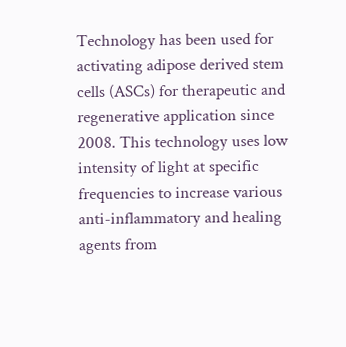Technology has been used for activating adipose derived stem cells (ASCs) for therapeutic and regenerative application since 2008. This technology uses low intensity of light at specific frequencies to increase various anti-inflammatory and healing agents from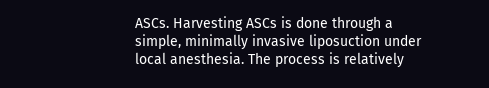ASCs. Harvesting ASCs is done through a simple, minimally invasive liposuction under local anesthesia. The process is relatively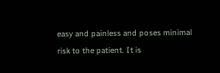easy and painless and poses minimal risk to the patient. It is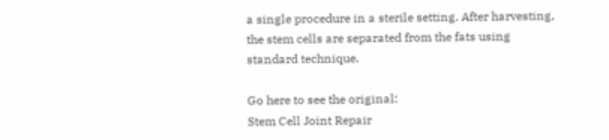a single procedure in a sterile setting. After harvesting, the stem cells are separated from the fats using standard technique.

Go here to see the original:
Stem Cell Joint Repair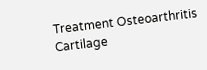Treatment Osteoarthritis Cartilage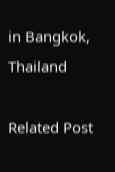in Bangkok, Thailand

Related Post